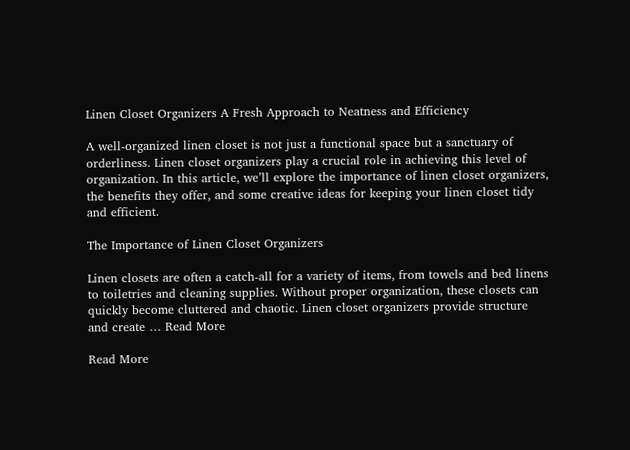Linen Closet Organizers A Fresh Approach to Neatness and Efficiency

A well-organized linen closet is not just a functional space but a sanctuary of orderliness. Linen closet organizers play a crucial role in achieving this level of organization. In this article, we’ll explore the importance of linen closet organizers, the benefits they offer, and some creative ideas for keeping your linen closet tidy and efficient.

The Importance of Linen Closet Organizers

Linen closets are often a catch-all for a variety of items, from towels and bed linens to toiletries and cleaning supplies. Without proper organization, these closets can quickly become cluttered and chaotic. Linen closet organizers provide structure and create … Read More

Read More